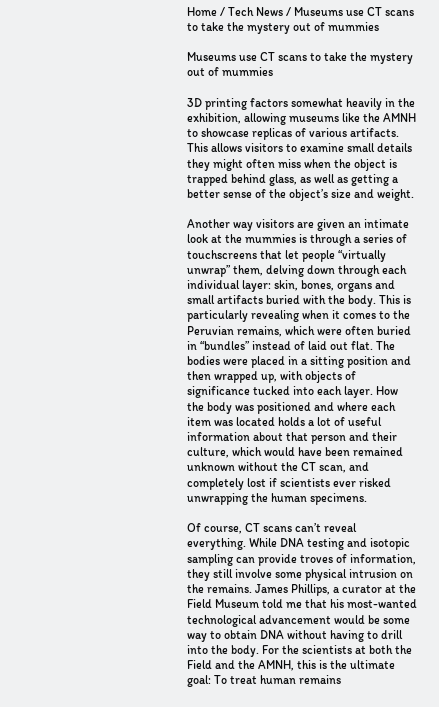Home / Tech News / Museums use CT scans to take the mystery out of mummies

Museums use CT scans to take the mystery out of mummies

3D printing factors somewhat heavily in the exhibition, allowing museums like the AMNH to showcase replicas of various artifacts. This allows visitors to examine small details they might often miss when the object is trapped behind glass, as well as getting a better sense of the object’s size and weight.

Another way visitors are given an intimate look at the mummies is through a series of touchscreens that let people “virtually unwrap” them, delving down through each individual layer: skin, bones, organs and small artifacts buried with the body. This is particularly revealing when it comes to the Peruvian remains, which were often buried in “bundles” instead of laid out flat. The bodies were placed in a sitting position and then wrapped up, with objects of significance tucked into each layer. How the body was positioned and where each item was located holds a lot of useful information about that person and their culture, which would have been remained unknown without the CT scan, and completely lost if scientists ever risked unwrapping the human specimens.

Of course, CT scans can’t reveal everything. While DNA testing and isotopic sampling can provide troves of information, they still involve some physical intrusion on the remains. James Phillips, a curator at the Field Museum told me that his most-wanted technological advancement would be some way to obtain DNA without having to drill into the body. For the scientists at both the Field and the AMNH, this is the ultimate goal: To treat human remains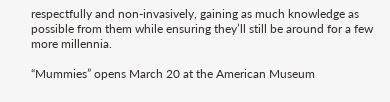respectfully and non-invasively, gaining as much knowledge as possible from them while ensuring they’ll still be around for a few more millennia.

“Mummies” opens March 20 at the American Museum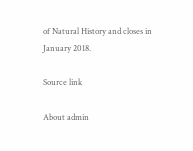of Natural History and closes in January 2018.

Source link

About admin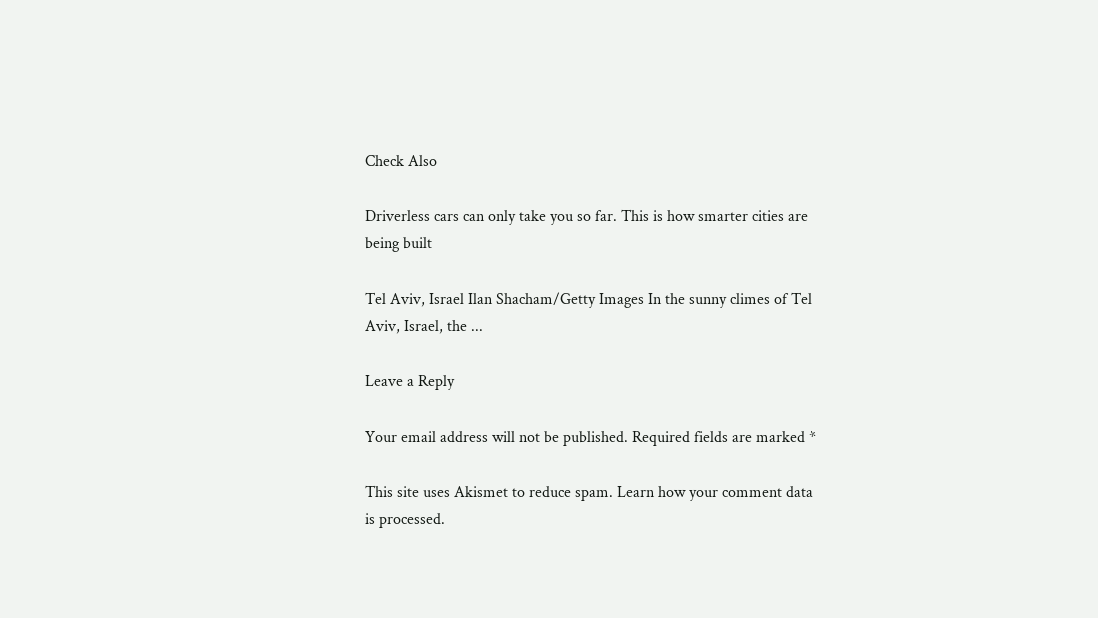Check Also

Driverless cars can only take you so far. This is how smarter cities are being built

Tel Aviv, Israel Ilan Shacham/Getty Images In the sunny climes of Tel Aviv, Israel, the ...

Leave a Reply

Your email address will not be published. Required fields are marked *

This site uses Akismet to reduce spam. Learn how your comment data is processed.